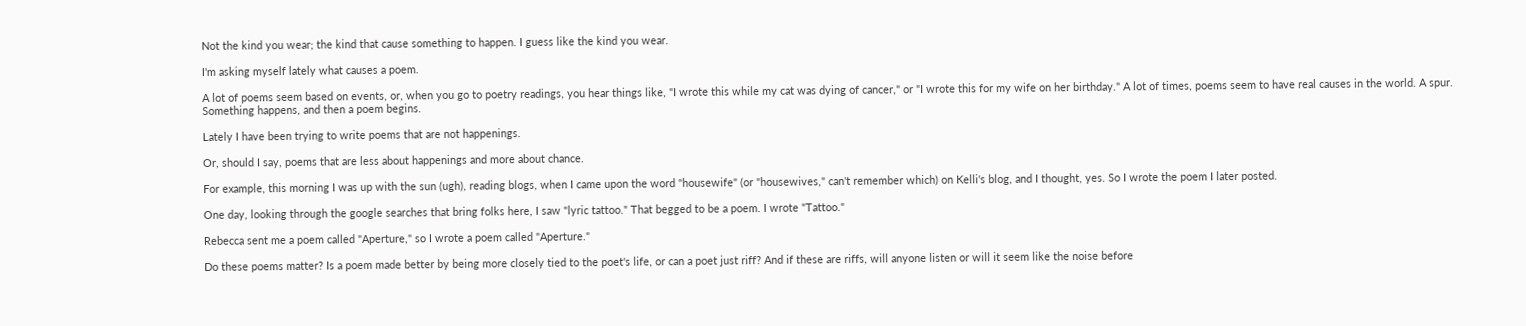Not the kind you wear; the kind that cause something to happen. I guess like the kind you wear.

I'm asking myself lately what causes a poem.

A lot of poems seem based on events, or, when you go to poetry readings, you hear things like, "I wrote this while my cat was dying of cancer," or "I wrote this for my wife on her birthday." A lot of times, poems seem to have real causes in the world. A spur. Something happens, and then a poem begins.

Lately I have been trying to write poems that are not happenings.

Or, should I say, poems that are less about happenings and more about chance.

For example, this morning I was up with the sun (ugh), reading blogs, when I came upon the word "housewife" (or "housewives," can't remember which) on Kelli's blog, and I thought, yes. So I wrote the poem I later posted.

One day, looking through the google searches that bring folks here, I saw "lyric tattoo." That begged to be a poem. I wrote "Tattoo."

Rebecca sent me a poem called "Aperture," so I wrote a poem called "Aperture."

Do these poems matter? Is a poem made better by being more closely tied to the poet's life, or can a poet just riff? And if these are riffs, will anyone listen or will it seem like the noise before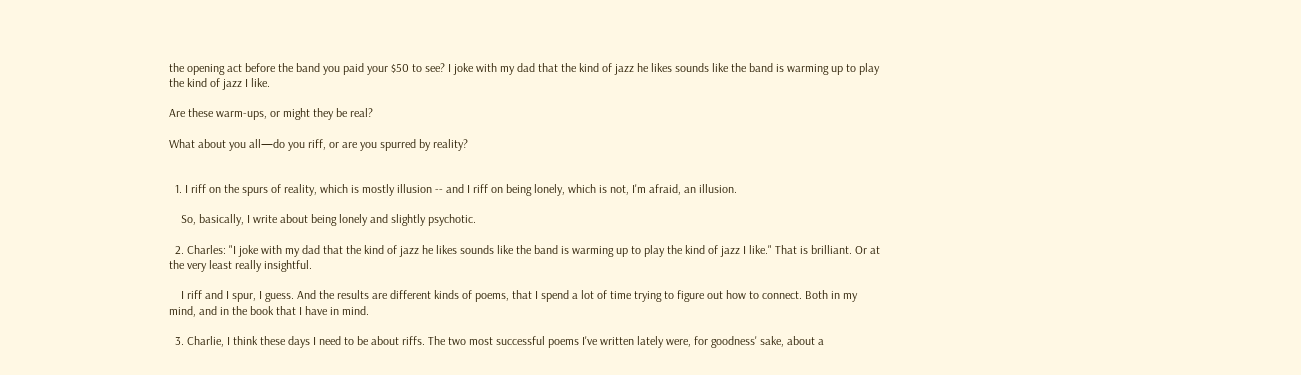the opening act before the band you paid your $50 to see? I joke with my dad that the kind of jazz he likes sounds like the band is warming up to play the kind of jazz I like.

Are these warm-ups, or might they be real?

What about you all—do you riff, or are you spurred by reality?


  1. I riff on the spurs of reality, which is mostly illusion -- and I riff on being lonely, which is not, I'm afraid, an illusion.

    So, basically, I write about being lonely and slightly psychotic.

  2. Charles: "I joke with my dad that the kind of jazz he likes sounds like the band is warming up to play the kind of jazz I like." That is brilliant. Or at the very least really insightful.

    I riff and I spur, I guess. And the results are different kinds of poems, that I spend a lot of time trying to figure out how to connect. Both in my mind, and in the book that I have in mind.

  3. Charlie, I think these days I need to be about riffs. The two most successful poems I've written lately were, for goodness' sake, about a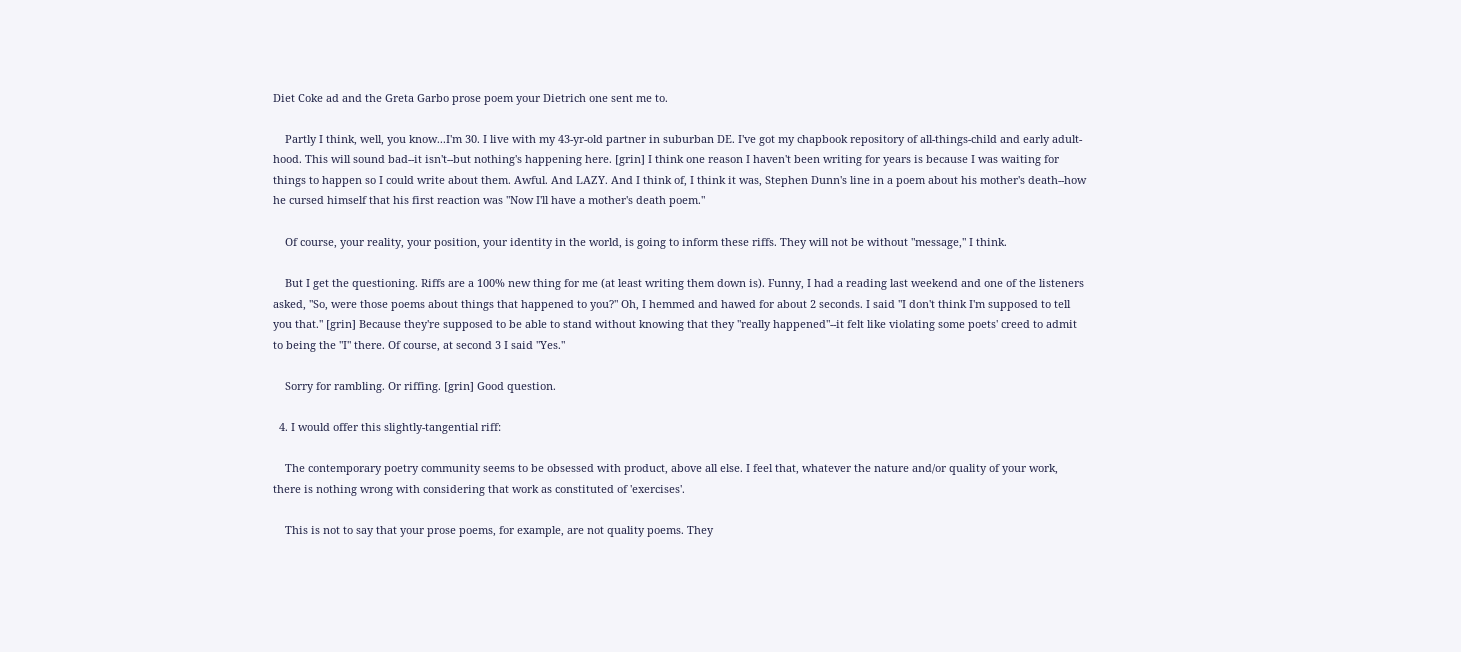Diet Coke ad and the Greta Garbo prose poem your Dietrich one sent me to.

    Partly I think, well, you know...I'm 30. I live with my 43-yr-old partner in suburban DE. I've got my chapbook repository of all-things-child and early adult-hood. This will sound bad--it isn't--but nothing's happening here. [grin] I think one reason I haven't been writing for years is because I was waiting for things to happen so I could write about them. Awful. And LAZY. And I think of, I think it was, Stephen Dunn's line in a poem about his mother's death--how he cursed himself that his first reaction was "Now I'll have a mother's death poem."

    Of course, your reality, your position, your identity in the world, is going to inform these riffs. They will not be without "message," I think.

    But I get the questioning. Riffs are a 100% new thing for me (at least writing them down is). Funny, I had a reading last weekend and one of the listeners asked, "So, were those poems about things that happened to you?" Oh, I hemmed and hawed for about 2 seconds. I said "I don't think I'm supposed to tell you that." [grin] Because they're supposed to be able to stand without knowing that they "really happened"--it felt like violating some poets' creed to admit to being the "I" there. Of course, at second 3 I said "Yes."

    Sorry for rambling. Or riffing. [grin] Good question.

  4. I would offer this slightly-tangential riff:

    The contemporary poetry community seems to be obsessed with product, above all else. I feel that, whatever the nature and/or quality of your work, there is nothing wrong with considering that work as constituted of 'exercises'.

    This is not to say that your prose poems, for example, are not quality poems. They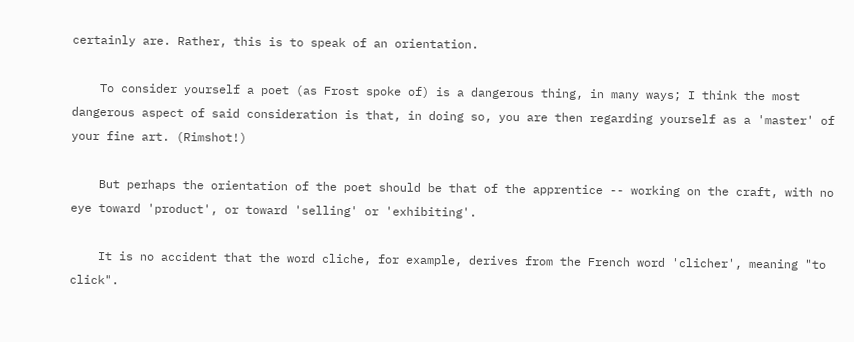certainly are. Rather, this is to speak of an orientation.

    To consider yourself a poet (as Frost spoke of) is a dangerous thing, in many ways; I think the most dangerous aspect of said consideration is that, in doing so, you are then regarding yourself as a 'master' of your fine art. (Rimshot!)

    But perhaps the orientation of the poet should be that of the apprentice -- working on the craft, with no eye toward 'product', or toward 'selling' or 'exhibiting'.

    It is no accident that the word cliche, for example, derives from the French word 'clicher', meaning "to click".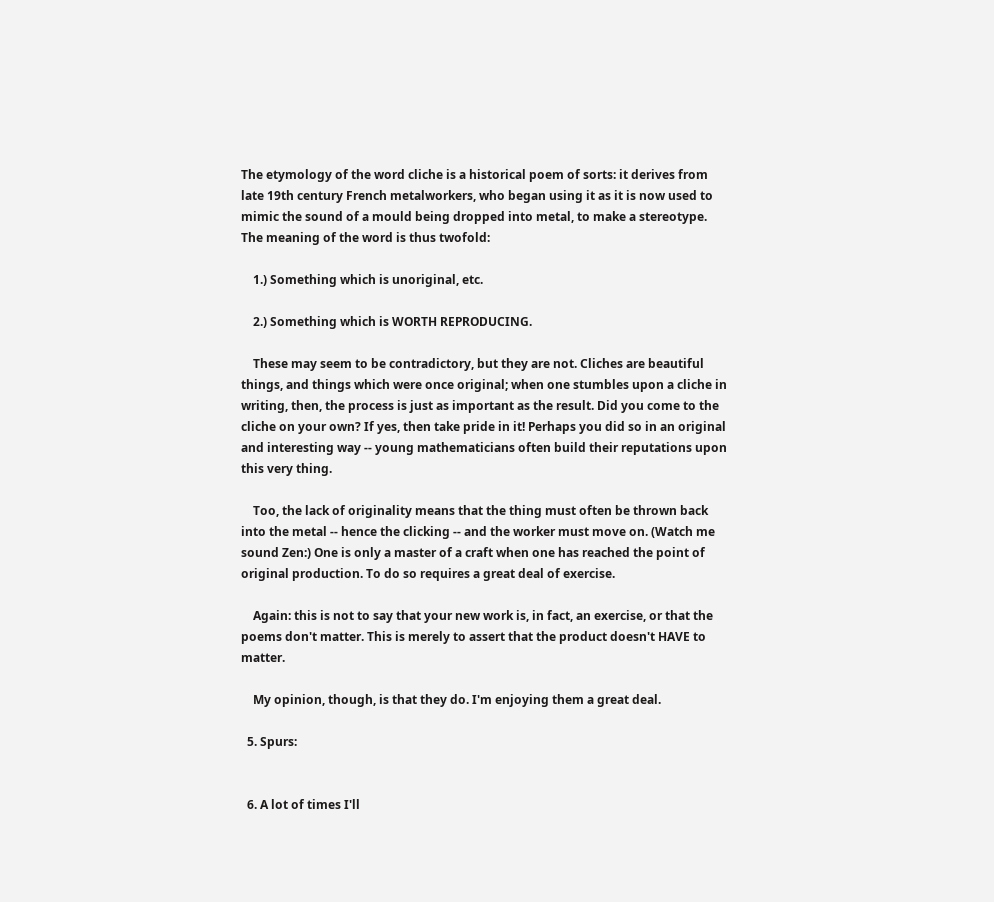The etymology of the word cliche is a historical poem of sorts: it derives from late 19th century French metalworkers, who began using it as it is now used to mimic the sound of a mould being dropped into metal, to make a stereotype. The meaning of the word is thus twofold:

    1.) Something which is unoriginal, etc.

    2.) Something which is WORTH REPRODUCING.

    These may seem to be contradictory, but they are not. Cliches are beautiful things, and things which were once original; when one stumbles upon a cliche in writing, then, the process is just as important as the result. Did you come to the cliche on your own? If yes, then take pride in it! Perhaps you did so in an original and interesting way -- young mathematicians often build their reputations upon this very thing.

    Too, the lack of originality means that the thing must often be thrown back into the metal -- hence the clicking -- and the worker must move on. (Watch me sound Zen:) One is only a master of a craft when one has reached the point of original production. To do so requires a great deal of exercise.

    Again: this is not to say that your new work is, in fact, an exercise, or that the poems don't matter. This is merely to assert that the product doesn't HAVE to matter.

    My opinion, though, is that they do. I'm enjoying them a great deal.

  5. Spurs:


  6. A lot of times I'll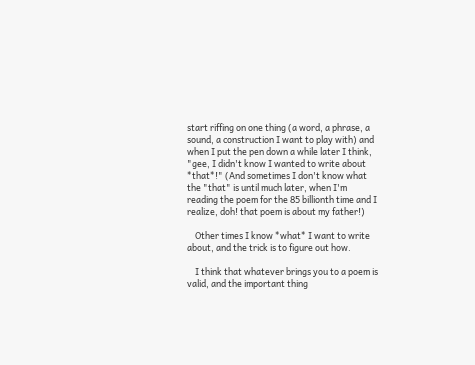start riffing on one thing (a word, a phrase, a sound, a construction I want to play with) and when I put the pen down a while later I think, "gee, I didn't know I wanted to write about *that*!" (And sometimes I don't know what the "that" is until much later, when I'm reading the poem for the 85 billionth time and I realize, doh! that poem is about my father!)

    Other times I know *what* I want to write about, and the trick is to figure out how.

    I think that whatever brings you to a poem is valid, and the important thing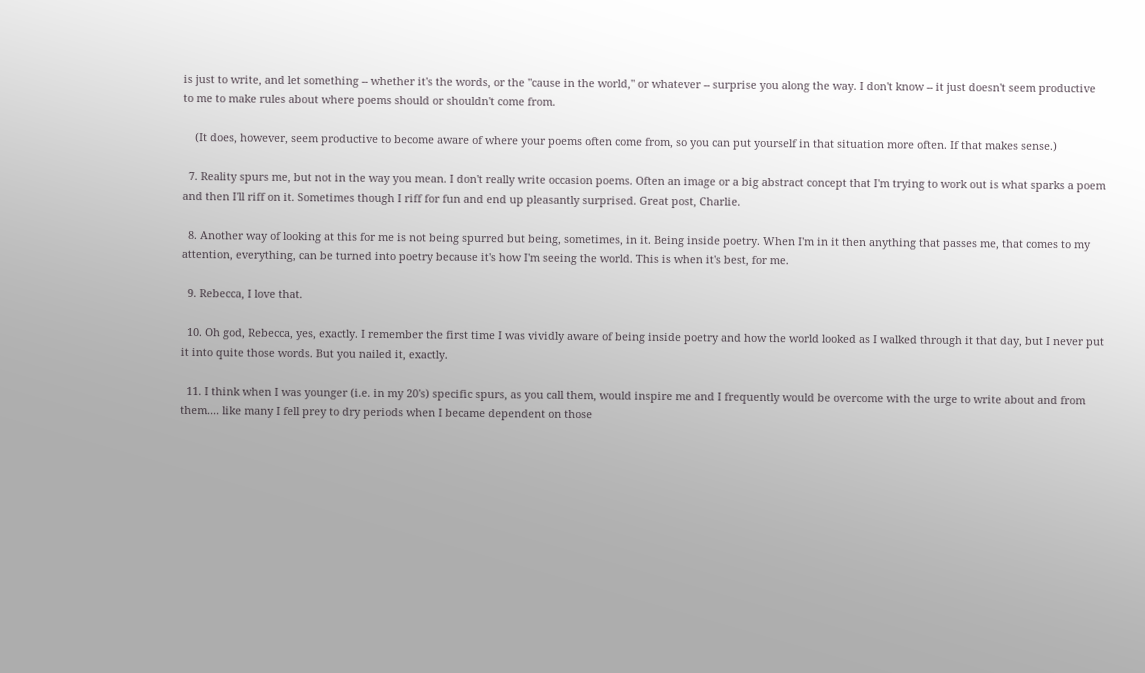is just to write, and let something -- whether it's the words, or the "cause in the world," or whatever -- surprise you along the way. I don't know -- it just doesn't seem productive to me to make rules about where poems should or shouldn't come from.

    (It does, however, seem productive to become aware of where your poems often come from, so you can put yourself in that situation more often. If that makes sense.)

  7. Reality spurs me, but not in the way you mean. I don't really write occasion poems. Often an image or a big abstract concept that I'm trying to work out is what sparks a poem and then I'll riff on it. Sometimes though I riff for fun and end up pleasantly surprised. Great post, Charlie.

  8. Another way of looking at this for me is not being spurred but being, sometimes, in it. Being inside poetry. When I'm in it then anything that passes me, that comes to my attention, everything, can be turned into poetry because it's how I'm seeing the world. This is when it's best, for me.

  9. Rebecca, I love that.

  10. Oh god, Rebecca, yes, exactly. I remember the first time I was vividly aware of being inside poetry and how the world looked as I walked through it that day, but I never put it into quite those words. But you nailed it, exactly.

  11. I think when I was younger (i.e. in my 20's) specific spurs, as you call them, would inspire me and I frequently would be overcome with the urge to write about and from them.... like many I fell prey to dry periods when I became dependent on those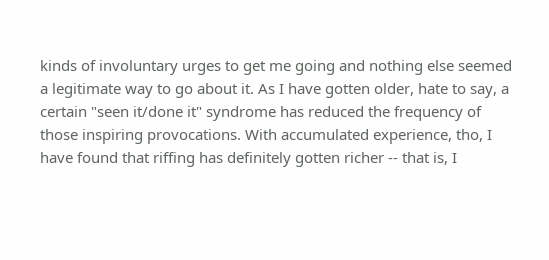kinds of involuntary urges to get me going and nothing else seemed a legitimate way to go about it. As I have gotten older, hate to say, a certain "seen it/done it" syndrome has reduced the frequency of those inspiring provocations. With accumulated experience, tho, I have found that riffing has definitely gotten richer -- that is, I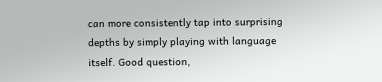can more consistently tap into surprising depths by simply playing with language itself. Good question,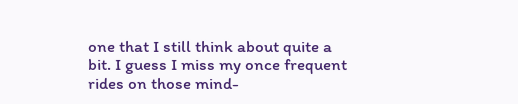one that I still think about quite a bit. I guess I miss my once frequent rides on those mind-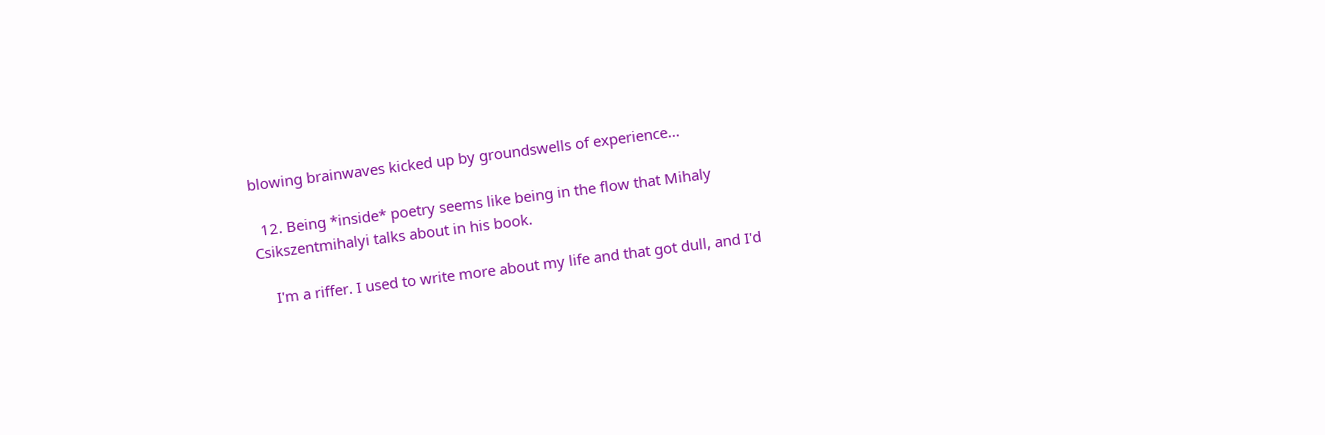blowing brainwaves kicked up by groundswells of experience...

  12. Being *inside* poetry seems like being in the flow that Mihaly Csikszentmihalyi talks about in his book.

    I'm a riffer. I used to write more about my life and that got dull, and I'd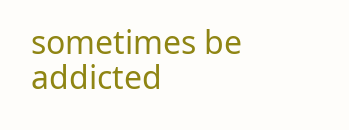sometimes be addicted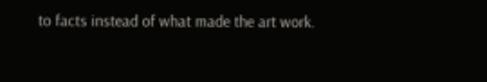to facts instead of what made the art work.